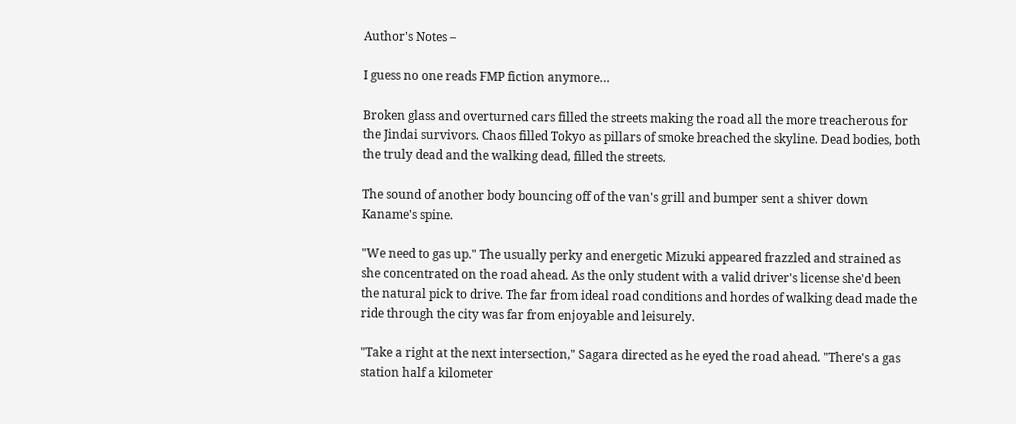Author's Notes –

I guess no one reads FMP fiction anymore…

Broken glass and overturned cars filled the streets making the road all the more treacherous for the Jindai survivors. Chaos filled Tokyo as pillars of smoke breached the skyline. Dead bodies, both the truly dead and the walking dead, filled the streets.

The sound of another body bouncing off of the van's grill and bumper sent a shiver down Kaname's spine.

"We need to gas up." The usually perky and energetic Mizuki appeared frazzled and strained as she concentrated on the road ahead. As the only student with a valid driver's license she'd been the natural pick to drive. The far from ideal road conditions and hordes of walking dead made the ride through the city was far from enjoyable and leisurely.

"Take a right at the next intersection," Sagara directed as he eyed the road ahead. "There's a gas station half a kilometer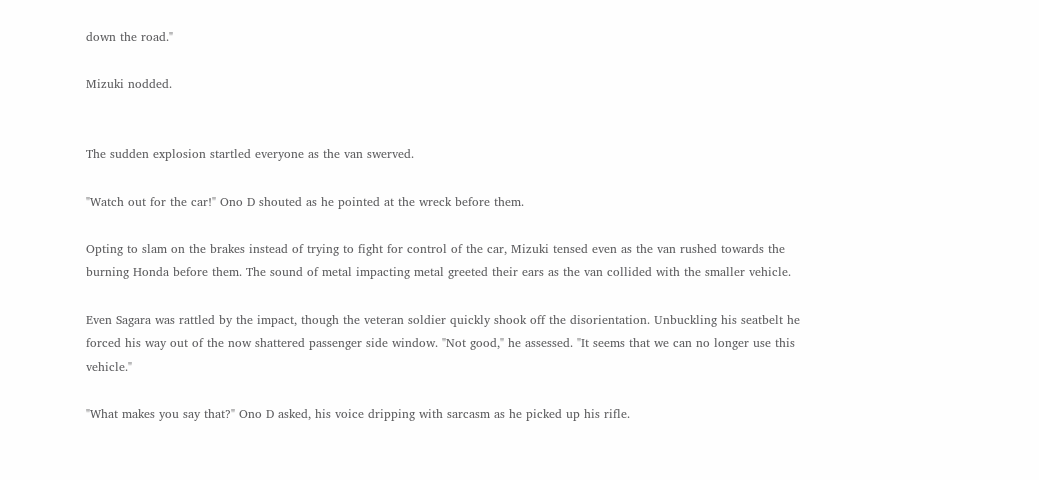down the road."

Mizuki nodded.


The sudden explosion startled everyone as the van swerved.

"Watch out for the car!" Ono D shouted as he pointed at the wreck before them.

Opting to slam on the brakes instead of trying to fight for control of the car, Mizuki tensed even as the van rushed towards the burning Honda before them. The sound of metal impacting metal greeted their ears as the van collided with the smaller vehicle.

Even Sagara was rattled by the impact, though the veteran soldier quickly shook off the disorientation. Unbuckling his seatbelt he forced his way out of the now shattered passenger side window. "Not good," he assessed. "It seems that we can no longer use this vehicle."

"What makes you say that?" Ono D asked, his voice dripping with sarcasm as he picked up his rifle.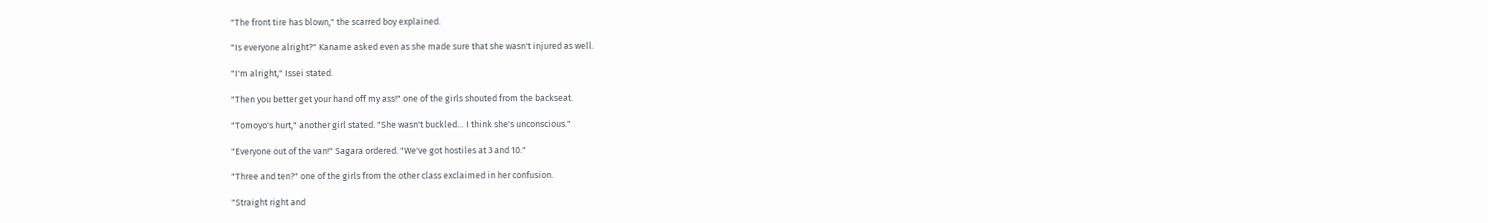"The front tire has blown," the scarred boy explained.

"Is everyone alright?" Kaname asked even as she made sure that she wasn't injured as well.

"I'm alright," Issei stated.

"Then you better get your hand off my ass!" one of the girls shouted from the backseat.

"Tomoyo's hurt," another girl stated. "She wasn't buckled… I think she's unconscious."

"Everyone out of the van!" Sagara ordered. "We've got hostiles at 3 and 10."

"Three and ten?" one of the girls from the other class exclaimed in her confusion.

"Straight right and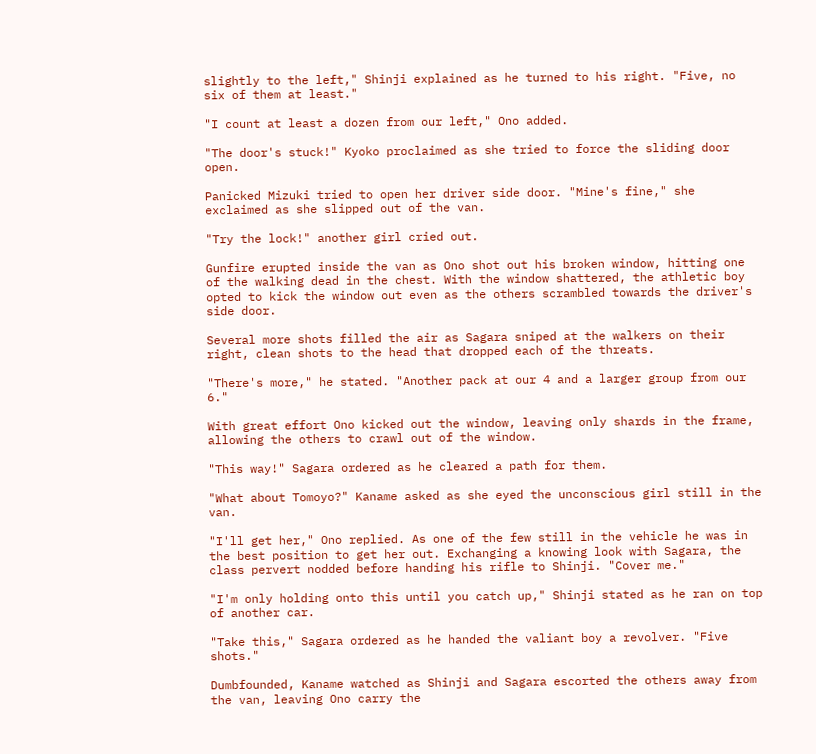slightly to the left," Shinji explained as he turned to his right. "Five, no six of them at least."

"I count at least a dozen from our left," Ono added.

"The door's stuck!" Kyoko proclaimed as she tried to force the sliding door open.

Panicked Mizuki tried to open her driver side door. "Mine's fine," she exclaimed as she slipped out of the van.

"Try the lock!" another girl cried out.

Gunfire erupted inside the van as Ono shot out his broken window, hitting one of the walking dead in the chest. With the window shattered, the athletic boy opted to kick the window out even as the others scrambled towards the driver's side door.

Several more shots filled the air as Sagara sniped at the walkers on their right, clean shots to the head that dropped each of the threats.

"There's more," he stated. "Another pack at our 4 and a larger group from our 6."

With great effort Ono kicked out the window, leaving only shards in the frame, allowing the others to crawl out of the window.

"This way!" Sagara ordered as he cleared a path for them.

"What about Tomoyo?" Kaname asked as she eyed the unconscious girl still in the van.

"I'll get her," Ono replied. As one of the few still in the vehicle he was in the best position to get her out. Exchanging a knowing look with Sagara, the class pervert nodded before handing his rifle to Shinji. "Cover me."

"I'm only holding onto this until you catch up," Shinji stated as he ran on top of another car.

"Take this," Sagara ordered as he handed the valiant boy a revolver. "Five shots."

Dumbfounded, Kaname watched as Shinji and Sagara escorted the others away from the van, leaving Ono carry the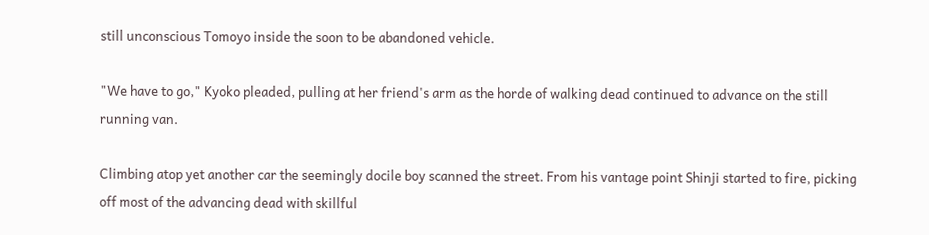still unconscious Tomoyo inside the soon to be abandoned vehicle.

"We have to go," Kyoko pleaded, pulling at her friend's arm as the horde of walking dead continued to advance on the still running van.

Climbing atop yet another car the seemingly docile boy scanned the street. From his vantage point Shinji started to fire, picking off most of the advancing dead with skillful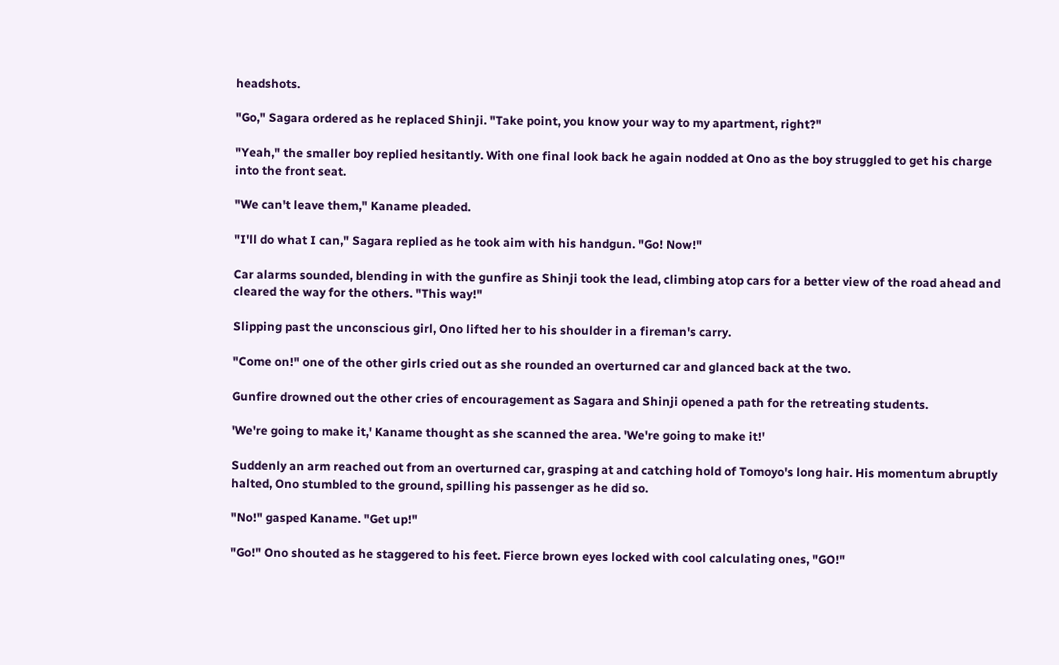headshots.

"Go," Sagara ordered as he replaced Shinji. "Take point, you know your way to my apartment, right?"

"Yeah," the smaller boy replied hesitantly. With one final look back he again nodded at Ono as the boy struggled to get his charge into the front seat.

"We can't leave them," Kaname pleaded.

"I'll do what I can," Sagara replied as he took aim with his handgun. "Go! Now!"

Car alarms sounded, blending in with the gunfire as Shinji took the lead, climbing atop cars for a better view of the road ahead and cleared the way for the others. "This way!"

Slipping past the unconscious girl, Ono lifted her to his shoulder in a fireman's carry.

"Come on!" one of the other girls cried out as she rounded an overturned car and glanced back at the two.

Gunfire drowned out the other cries of encouragement as Sagara and Shinji opened a path for the retreating students.

'We're going to make it,' Kaname thought as she scanned the area. 'We're going to make it!'

Suddenly an arm reached out from an overturned car, grasping at and catching hold of Tomoyo's long hair. His momentum abruptly halted, Ono stumbled to the ground, spilling his passenger as he did so.

"No!" gasped Kaname. "Get up!"

"Go!" Ono shouted as he staggered to his feet. Fierce brown eyes locked with cool calculating ones, "GO!"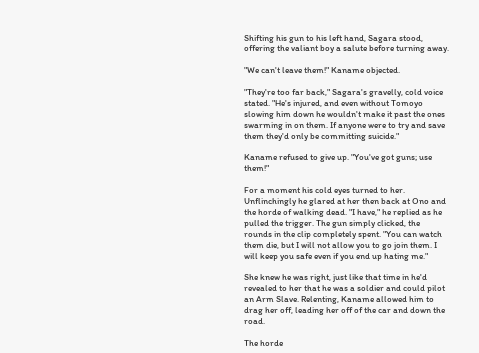Shifting his gun to his left hand, Sagara stood, offering the valiant boy a salute before turning away.

"We can't leave them!" Kaname objected.

"They're too far back," Sagara's gravelly, cold voice stated. "He's injured, and even without Tomoyo slowing him down he wouldn't make it past the ones swarming in on them. If anyone were to try and save them they'd only be committing suicide."

Kaname refused to give up. "You've got guns; use them!"

For a moment his cold eyes turned to her. Unflinchingly he glared at her then back at Ono and the horde of walking dead. "I have," he replied as he pulled the trigger. The gun simply clicked, the rounds in the clip completely spent. "You can watch them die, but I will not allow you to go join them. I will keep you safe even if you end up hating me."

She knew he was right, just like that time in he'd revealed to her that he was a soldier and could pilot an Arm Slave. Relenting, Kaname allowed him to drag her off, leading her off of the car and down the road.

The horde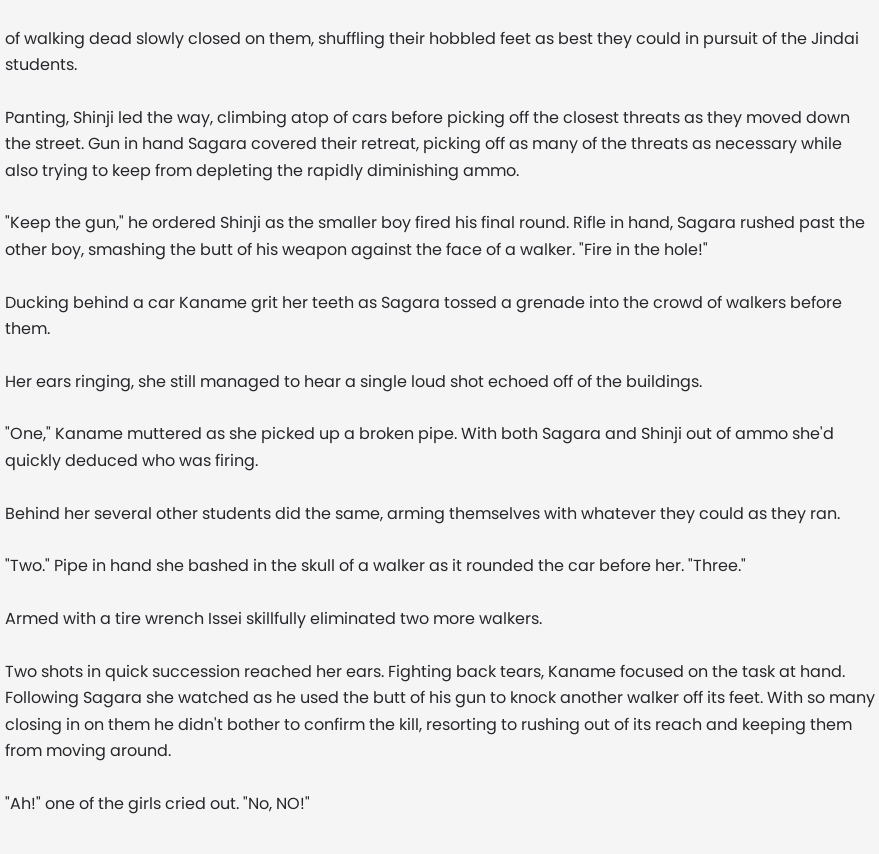of walking dead slowly closed on them, shuffling their hobbled feet as best they could in pursuit of the Jindai students.

Panting, Shinji led the way, climbing atop of cars before picking off the closest threats as they moved down the street. Gun in hand Sagara covered their retreat, picking off as many of the threats as necessary while also trying to keep from depleting the rapidly diminishing ammo.

"Keep the gun," he ordered Shinji as the smaller boy fired his final round. Rifle in hand, Sagara rushed past the other boy, smashing the butt of his weapon against the face of a walker. "Fire in the hole!"

Ducking behind a car Kaname grit her teeth as Sagara tossed a grenade into the crowd of walkers before them.

Her ears ringing, she still managed to hear a single loud shot echoed off of the buildings.

"One," Kaname muttered as she picked up a broken pipe. With both Sagara and Shinji out of ammo she'd quickly deduced who was firing.

Behind her several other students did the same, arming themselves with whatever they could as they ran.

"Two." Pipe in hand she bashed in the skull of a walker as it rounded the car before her. "Three."

Armed with a tire wrench Issei skillfully eliminated two more walkers.

Two shots in quick succession reached her ears. Fighting back tears, Kaname focused on the task at hand. Following Sagara she watched as he used the butt of his gun to knock another walker off its feet. With so many closing in on them he didn't bother to confirm the kill, resorting to rushing out of its reach and keeping them from moving around.

"Ah!" one of the girls cried out. "No, NO!"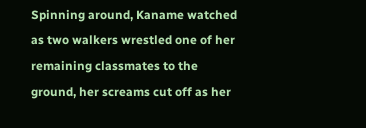Spinning around, Kaname watched as two walkers wrestled one of her remaining classmates to the ground, her screams cut off as her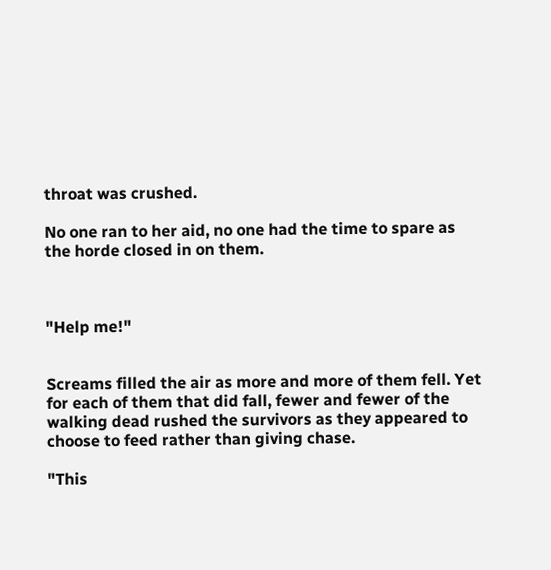throat was crushed.

No one ran to her aid, no one had the time to spare as the horde closed in on them.



"Help me!"


Screams filled the air as more and more of them fell. Yet for each of them that did fall, fewer and fewer of the walking dead rushed the survivors as they appeared to choose to feed rather than giving chase.

"This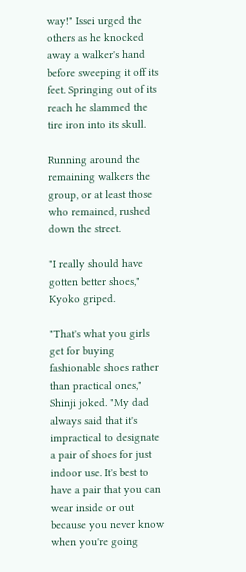way!" Issei urged the others as he knocked away a walker's hand before sweeping it off its feet. Springing out of its reach he slammed the tire iron into its skull.

Running around the remaining walkers the group, or at least those who remained, rushed down the street.

"I really should have gotten better shoes," Kyoko griped.

"That's what you girls get for buying fashionable shoes rather than practical ones," Shinji joked. "My dad always said that it's impractical to designate a pair of shoes for just indoor use. It's best to have a pair that you can wear inside or out because you never know when you're going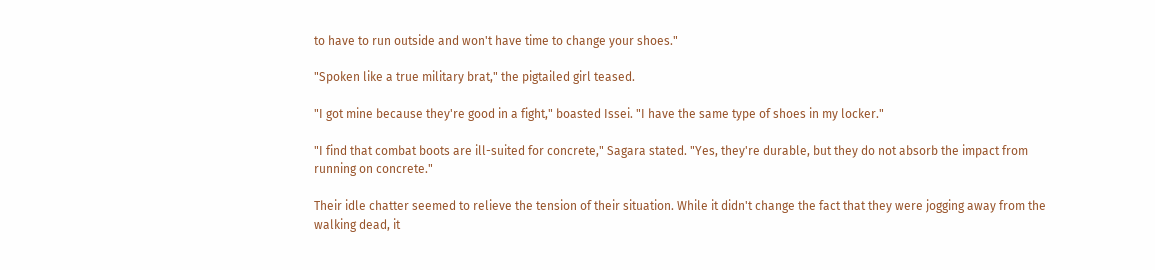to have to run outside and won't have time to change your shoes."

"Spoken like a true military brat," the pigtailed girl teased.

"I got mine because they're good in a fight," boasted Issei. "I have the same type of shoes in my locker."

"I find that combat boots are ill-suited for concrete," Sagara stated. "Yes, they're durable, but they do not absorb the impact from running on concrete."

Their idle chatter seemed to relieve the tension of their situation. While it didn't change the fact that they were jogging away from the walking dead, it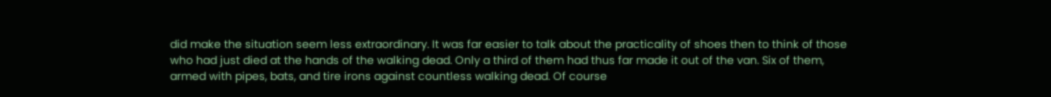did make the situation seem less extraordinary. It was far easier to talk about the practicality of shoes then to think of those who had just died at the hands of the walking dead. Only a third of them had thus far made it out of the van. Six of them, armed with pipes, bats, and tire irons against countless walking dead. Of course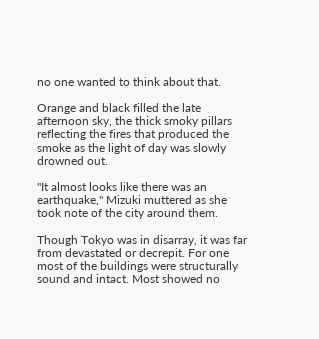no one wanted to think about that.

Orange and black filled the late afternoon sky, the thick smoky pillars reflecting the fires that produced the smoke as the light of day was slowly drowned out.

"It almost looks like there was an earthquake," Mizuki muttered as she took note of the city around them.

Though Tokyo was in disarray, it was far from devastated or decrepit. For one most of the buildings were structurally sound and intact. Most showed no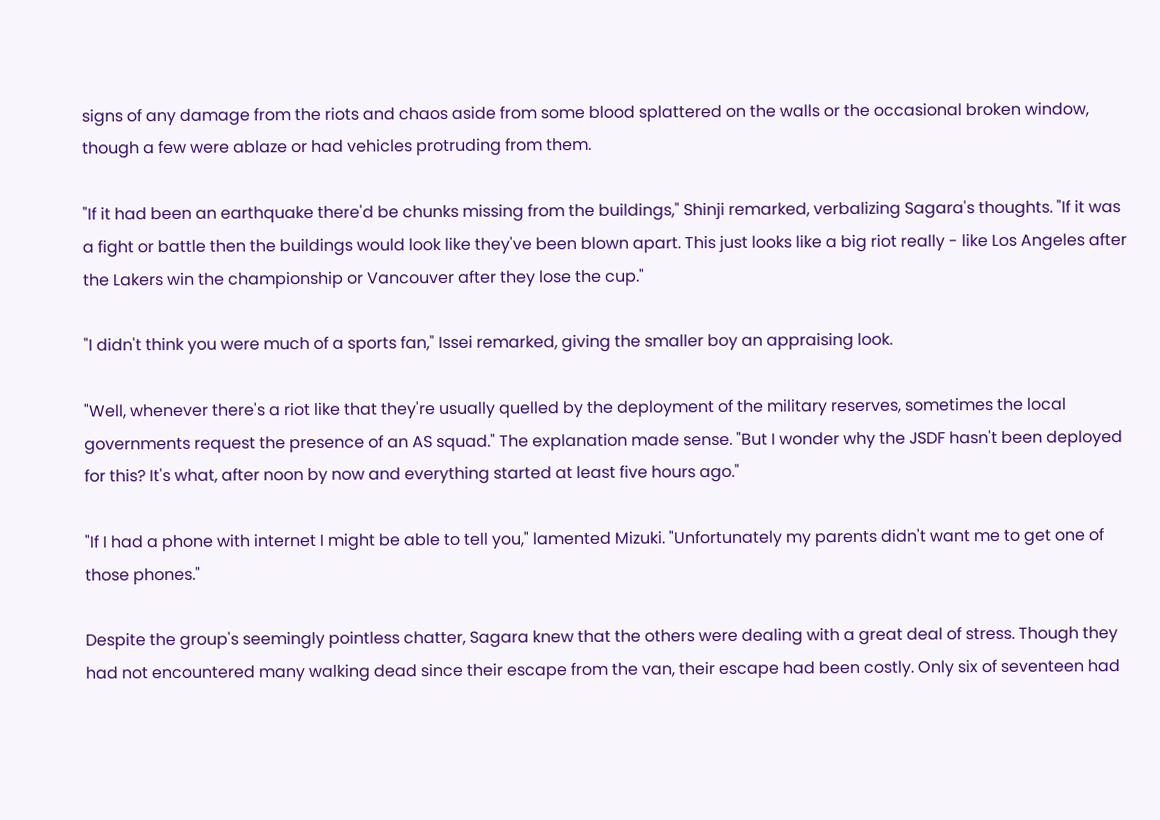signs of any damage from the riots and chaos aside from some blood splattered on the walls or the occasional broken window, though a few were ablaze or had vehicles protruding from them.

"If it had been an earthquake there'd be chunks missing from the buildings," Shinji remarked, verbalizing Sagara's thoughts. "If it was a fight or battle then the buildings would look like they've been blown apart. This just looks like a big riot really - like Los Angeles after the Lakers win the championship or Vancouver after they lose the cup."

"I didn't think you were much of a sports fan," Issei remarked, giving the smaller boy an appraising look.

"Well, whenever there's a riot like that they're usually quelled by the deployment of the military reserves, sometimes the local governments request the presence of an AS squad." The explanation made sense. "But I wonder why the JSDF hasn't been deployed for this? It's what, after noon by now and everything started at least five hours ago."

"If I had a phone with internet I might be able to tell you," lamented Mizuki. "Unfortunately my parents didn't want me to get one of those phones."

Despite the group's seemingly pointless chatter, Sagara knew that the others were dealing with a great deal of stress. Though they had not encountered many walking dead since their escape from the van, their escape had been costly. Only six of seventeen had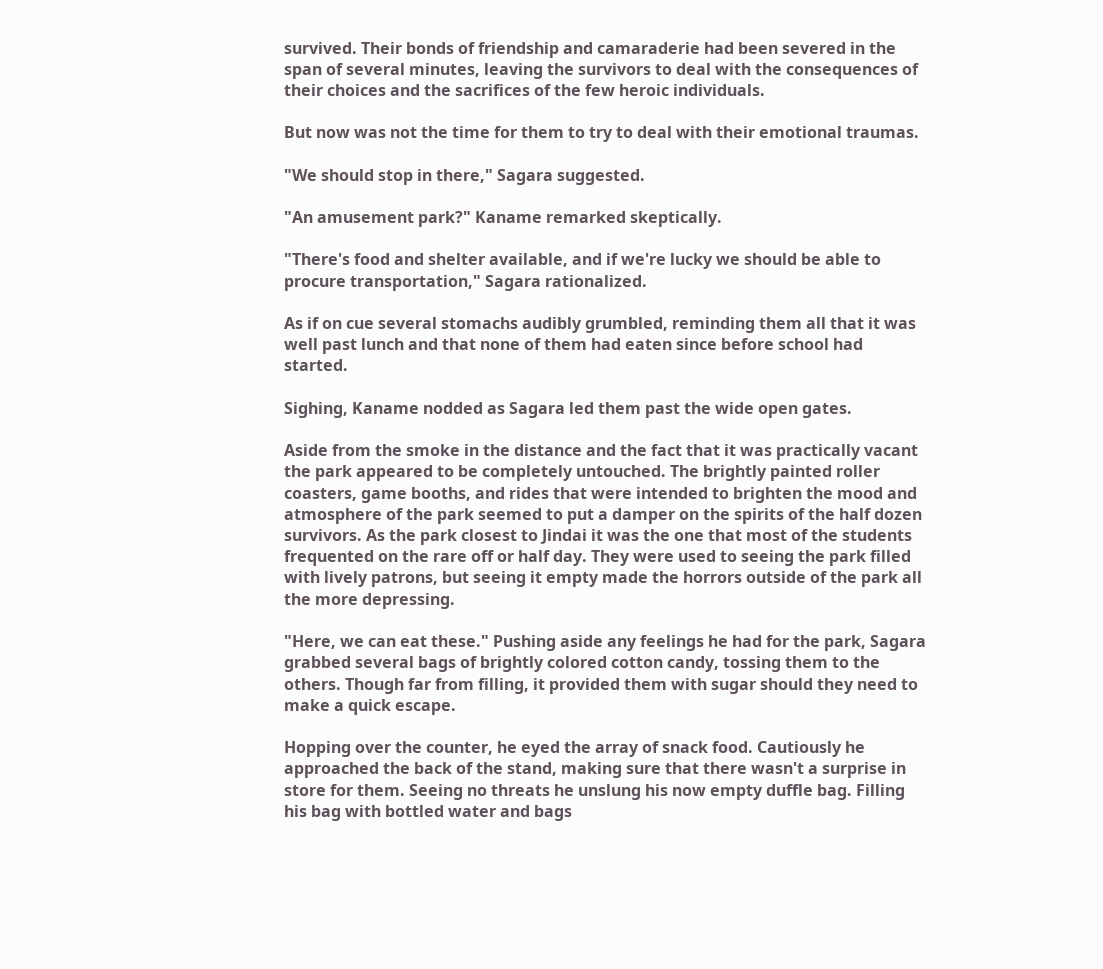survived. Their bonds of friendship and camaraderie had been severed in the span of several minutes, leaving the survivors to deal with the consequences of their choices and the sacrifices of the few heroic individuals.

But now was not the time for them to try to deal with their emotional traumas.

"We should stop in there," Sagara suggested.

"An amusement park?" Kaname remarked skeptically.

"There's food and shelter available, and if we're lucky we should be able to procure transportation," Sagara rationalized.

As if on cue several stomachs audibly grumbled, reminding them all that it was well past lunch and that none of them had eaten since before school had started.

Sighing, Kaname nodded as Sagara led them past the wide open gates.

Aside from the smoke in the distance and the fact that it was practically vacant the park appeared to be completely untouched. The brightly painted roller coasters, game booths, and rides that were intended to brighten the mood and atmosphere of the park seemed to put a damper on the spirits of the half dozen survivors. As the park closest to Jindai it was the one that most of the students frequented on the rare off or half day. They were used to seeing the park filled with lively patrons, but seeing it empty made the horrors outside of the park all the more depressing.

"Here, we can eat these." Pushing aside any feelings he had for the park, Sagara grabbed several bags of brightly colored cotton candy, tossing them to the others. Though far from filling, it provided them with sugar should they need to make a quick escape.

Hopping over the counter, he eyed the array of snack food. Cautiously he approached the back of the stand, making sure that there wasn't a surprise in store for them. Seeing no threats he unslung his now empty duffle bag. Filling his bag with bottled water and bags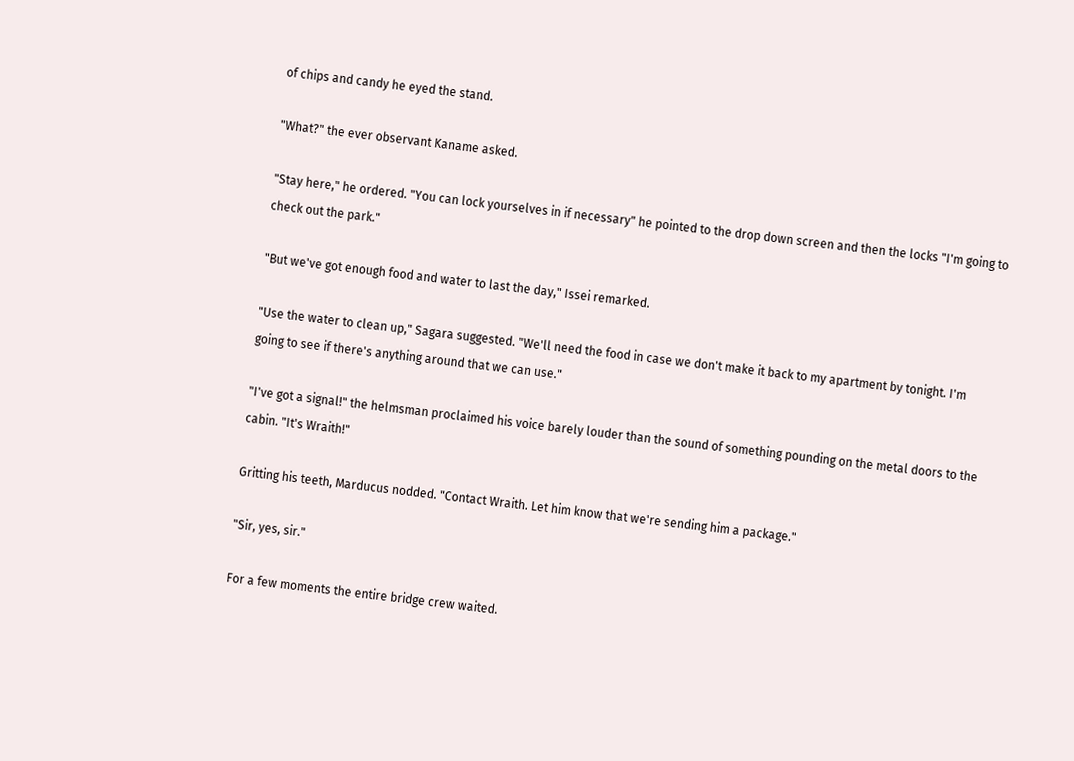of chips and candy he eyed the stand.

"What?" the ever observant Kaname asked.

"Stay here," he ordered. "You can lock yourselves in if necessary" he pointed to the drop down screen and then the locks "I'm going to check out the park."

"But we've got enough food and water to last the day," Issei remarked.

"Use the water to clean up," Sagara suggested. "We'll need the food in case we don't make it back to my apartment by tonight. I'm going to see if there's anything around that we can use."

"I've got a signal!" the helmsman proclaimed his voice barely louder than the sound of something pounding on the metal doors to the cabin. "It's Wraith!"

Gritting his teeth, Marducus nodded. "Contact Wraith. Let him know that we're sending him a package."

"Sir, yes, sir."

For a few moments the entire bridge crew waited.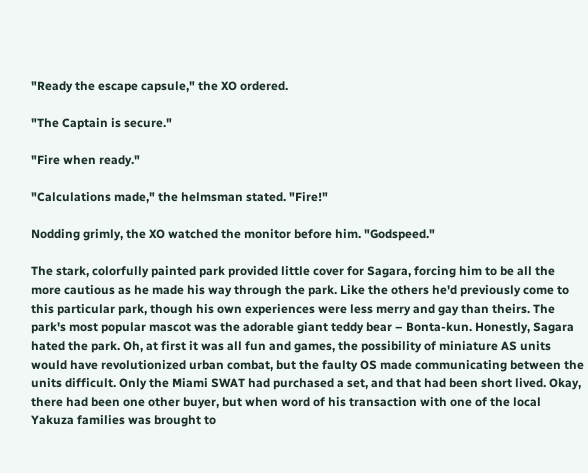"Ready the escape capsule," the XO ordered.

"The Captain is secure."

"Fire when ready."

"Calculations made," the helmsman stated. "Fire!"

Nodding grimly, the XO watched the monitor before him. "Godspeed."

The stark, colorfully painted park provided little cover for Sagara, forcing him to be all the more cautious as he made his way through the park. Like the others he'd previously come to this particular park, though his own experiences were less merry and gay than theirs. The park's most popular mascot was the adorable giant teddy bear – Bonta-kun. Honestly, Sagara hated the park. Oh, at first it was all fun and games, the possibility of miniature AS units would have revolutionized urban combat, but the faulty OS made communicating between the units difficult. Only the Miami SWAT had purchased a set, and that had been short lived. Okay, there had been one other buyer, but when word of his transaction with one of the local Yakuza families was brought to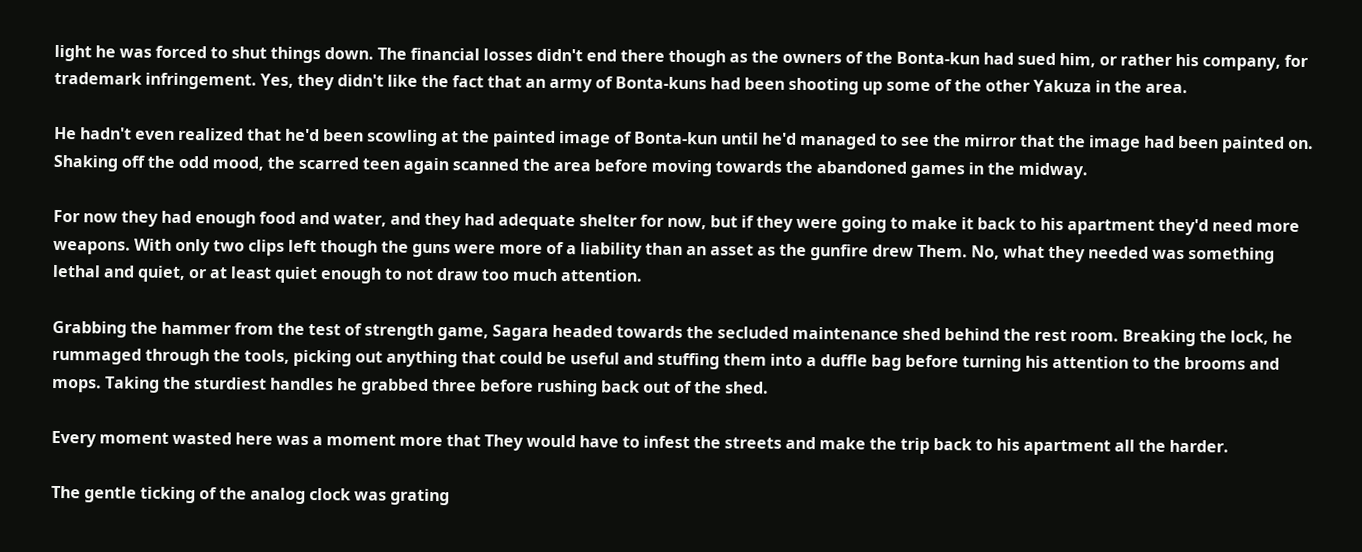light he was forced to shut things down. The financial losses didn't end there though as the owners of the Bonta-kun had sued him, or rather his company, for trademark infringement. Yes, they didn't like the fact that an army of Bonta-kuns had been shooting up some of the other Yakuza in the area.

He hadn't even realized that he'd been scowling at the painted image of Bonta-kun until he'd managed to see the mirror that the image had been painted on. Shaking off the odd mood, the scarred teen again scanned the area before moving towards the abandoned games in the midway.

For now they had enough food and water, and they had adequate shelter for now, but if they were going to make it back to his apartment they'd need more weapons. With only two clips left though the guns were more of a liability than an asset as the gunfire drew Them. No, what they needed was something lethal and quiet, or at least quiet enough to not draw too much attention.

Grabbing the hammer from the test of strength game, Sagara headed towards the secluded maintenance shed behind the rest room. Breaking the lock, he rummaged through the tools, picking out anything that could be useful and stuffing them into a duffle bag before turning his attention to the brooms and mops. Taking the sturdiest handles he grabbed three before rushing back out of the shed.

Every moment wasted here was a moment more that They would have to infest the streets and make the trip back to his apartment all the harder.

The gentle ticking of the analog clock was grating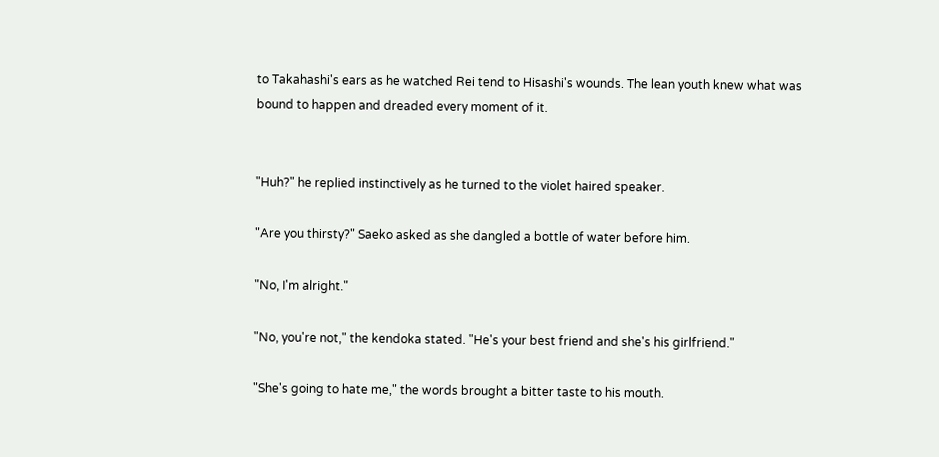to Takahashi's ears as he watched Rei tend to Hisashi's wounds. The lean youth knew what was bound to happen and dreaded every moment of it.


"Huh?" he replied instinctively as he turned to the violet haired speaker.

"Are you thirsty?" Saeko asked as she dangled a bottle of water before him.

"No, I'm alright."

"No, you're not," the kendoka stated. "He's your best friend and she's his girlfriend."

"She's going to hate me," the words brought a bitter taste to his mouth.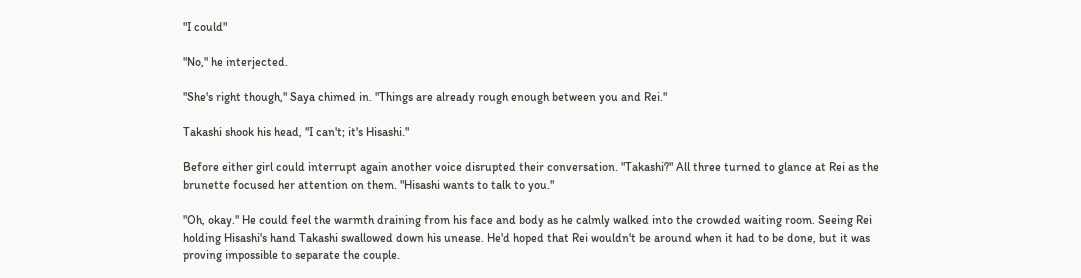"I could"

"No," he interjected.

"She's right though," Saya chimed in. "Things are already rough enough between you and Rei."

Takashi shook his head, "I can't; it's Hisashi."

Before either girl could interrupt again another voice disrupted their conversation. "Takashi?" All three turned to glance at Rei as the brunette focused her attention on them. "Hisashi wants to talk to you."

"Oh, okay." He could feel the warmth draining from his face and body as he calmly walked into the crowded waiting room. Seeing Rei holding Hisashi's hand Takashi swallowed down his unease. He'd hoped that Rei wouldn't be around when it had to be done, but it was proving impossible to separate the couple.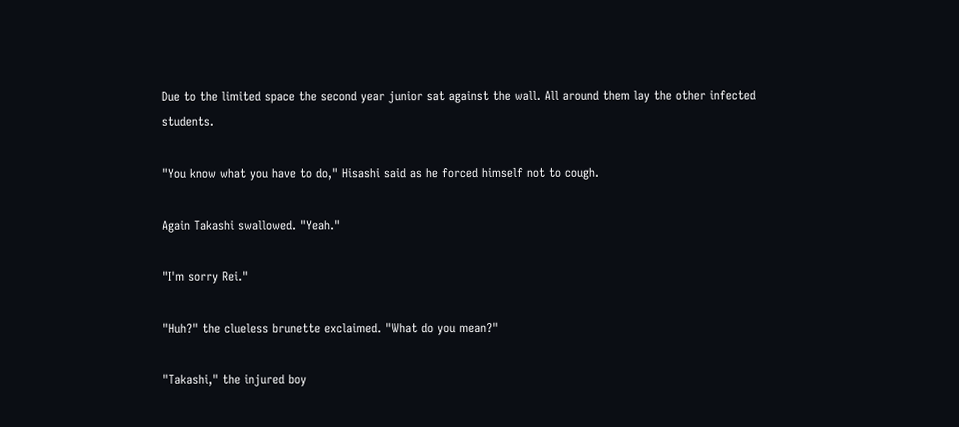Due to the limited space the second year junior sat against the wall. All around them lay the other infected students.

"You know what you have to do," Hisashi said as he forced himself not to cough.

Again Takashi swallowed. "Yeah."

"I'm sorry Rei."

"Huh?" the clueless brunette exclaimed. "What do you mean?"

"Takashi," the injured boy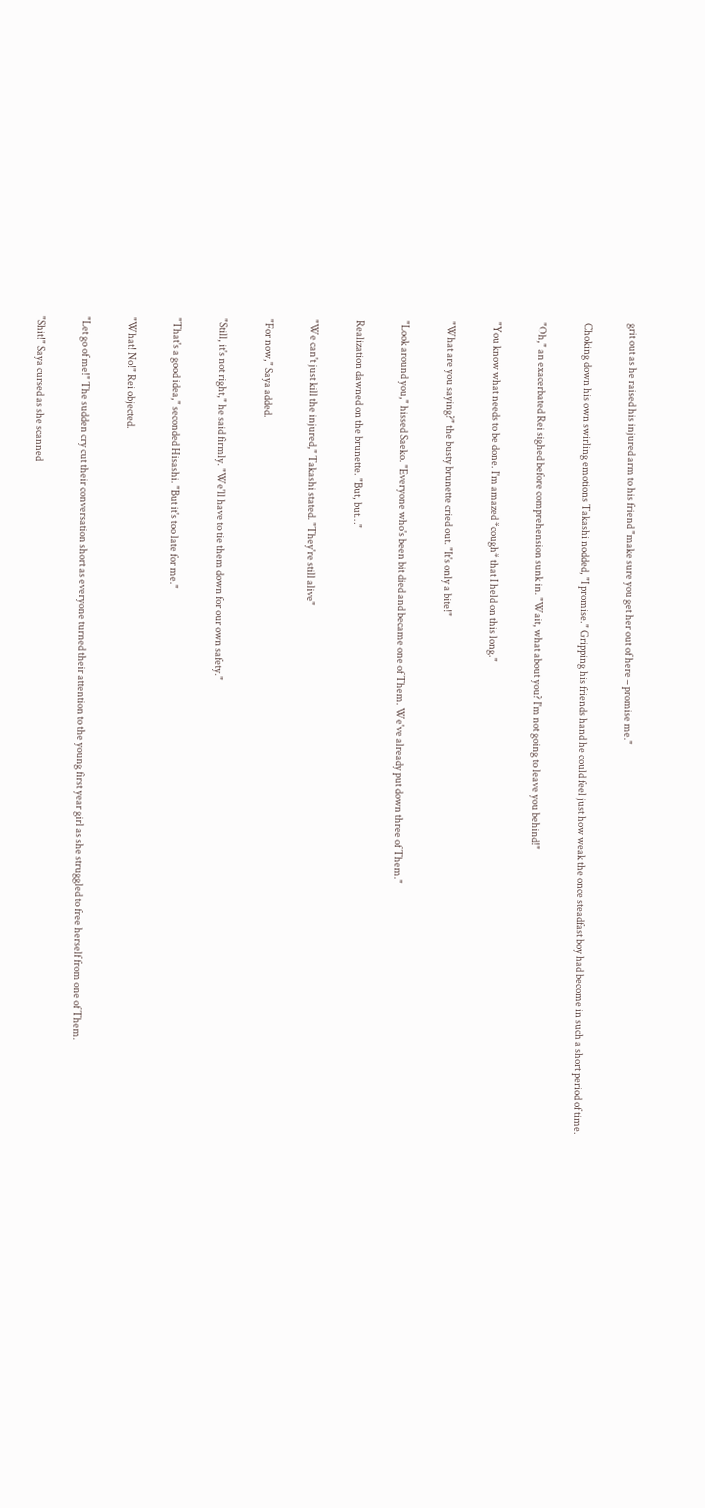grit out as he raised his injured arm to his friend "make sure you get her out of here – promise me."

Choking down his own swirling emotions Takashi nodded, "I promise." Gripping his friends hand he could feel just how weak the once steadfast boy had become in such a short period of time.

"Oh," an exacerbated Rei sighed before comprehension sunk in. "Wait, what about you? I'm not going to leave you behind!"

"You know what needs to be done. I'm amazed *cough* that I held on this long."

"What are you saying?" the busty brunette cried out. "It's only a bite!"

"Look around you," hissed Saeko. "Everyone who's been bit died and became one of Them. We've already put down three of Them."

Realization dawned on the brunette. "But, but…"

"We can't just kill the injured," Takashi stated. "They're still alive"

"For now," Saya added.

"Still, it's not right," he said firmly. "We'll have to tie them down for our own safety."

"That's a good idea," seconded Hisashi. "But it's too late for me."

"What! No!" Rei objected.

"Let go of me!" The sudden cry cut their conversation short as everyone turned their attention to the young first year girl as she struggled to free herself from one of Them.

"Shit!" Saya cursed as she scanned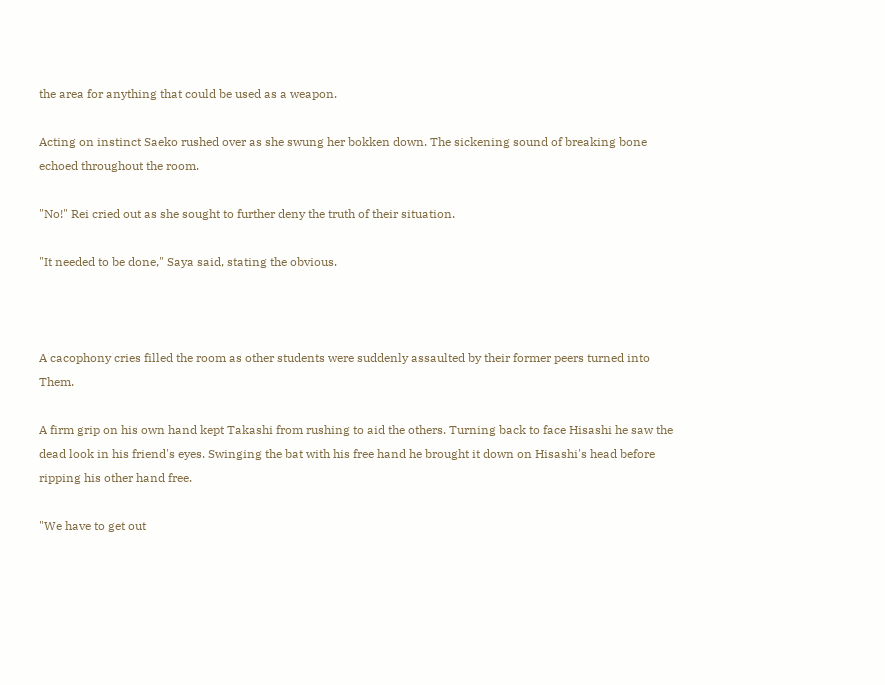the area for anything that could be used as a weapon.

Acting on instinct Saeko rushed over as she swung her bokken down. The sickening sound of breaking bone echoed throughout the room.

"No!" Rei cried out as she sought to further deny the truth of their situation.

"It needed to be done," Saya said, stating the obvious.



A cacophony cries filled the room as other students were suddenly assaulted by their former peers turned into Them.

A firm grip on his own hand kept Takashi from rushing to aid the others. Turning back to face Hisashi he saw the dead look in his friend's eyes. Swinging the bat with his free hand he brought it down on Hisashi's head before ripping his other hand free.

"We have to get out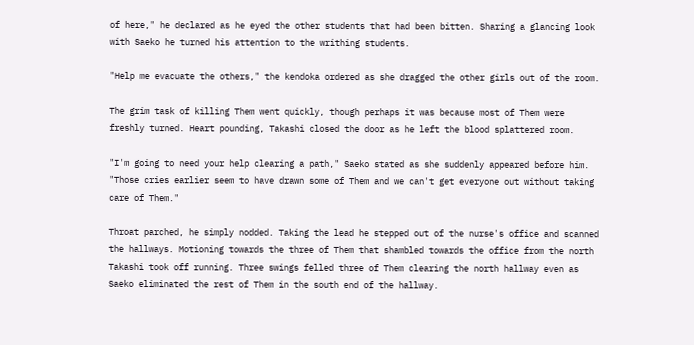of here," he declared as he eyed the other students that had been bitten. Sharing a glancing look with Saeko he turned his attention to the writhing students.

"Help me evacuate the others," the kendoka ordered as she dragged the other girls out of the room.

The grim task of killing Them went quickly, though perhaps it was because most of Them were freshly turned. Heart pounding, Takashi closed the door as he left the blood splattered room.

"I'm going to need your help clearing a path," Saeko stated as she suddenly appeared before him. "Those cries earlier seem to have drawn some of Them and we can't get everyone out without taking care of Them."

Throat parched, he simply nodded. Taking the lead he stepped out of the nurse's office and scanned the hallways. Motioning towards the three of Them that shambled towards the office from the north Takashi took off running. Three swings felled three of Them clearing the north hallway even as Saeko eliminated the rest of Them in the south end of the hallway.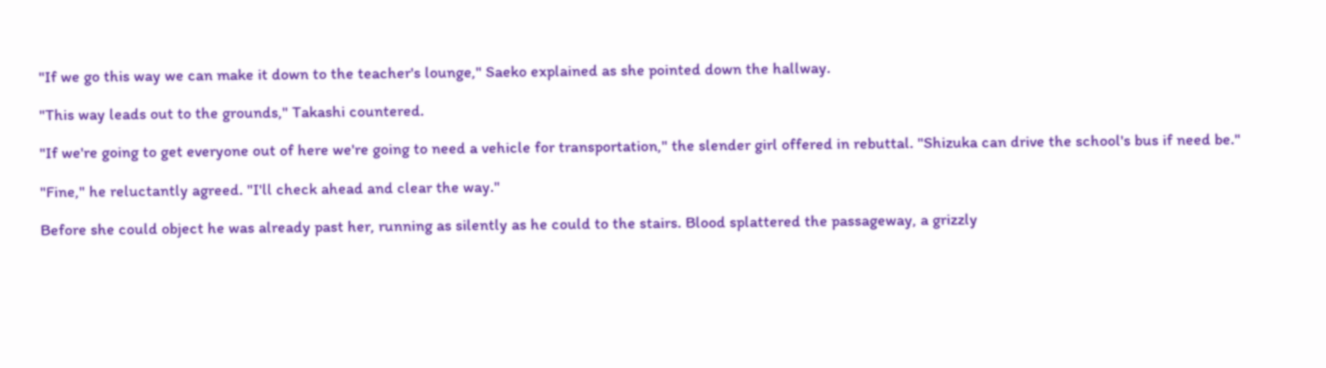"If we go this way we can make it down to the teacher's lounge," Saeko explained as she pointed down the hallway.

"This way leads out to the grounds," Takashi countered.

"If we're going to get everyone out of here we're going to need a vehicle for transportation," the slender girl offered in rebuttal. "Shizuka can drive the school's bus if need be."

"Fine," he reluctantly agreed. "I'll check ahead and clear the way."

Before she could object he was already past her, running as silently as he could to the stairs. Blood splattered the passageway, a grizzly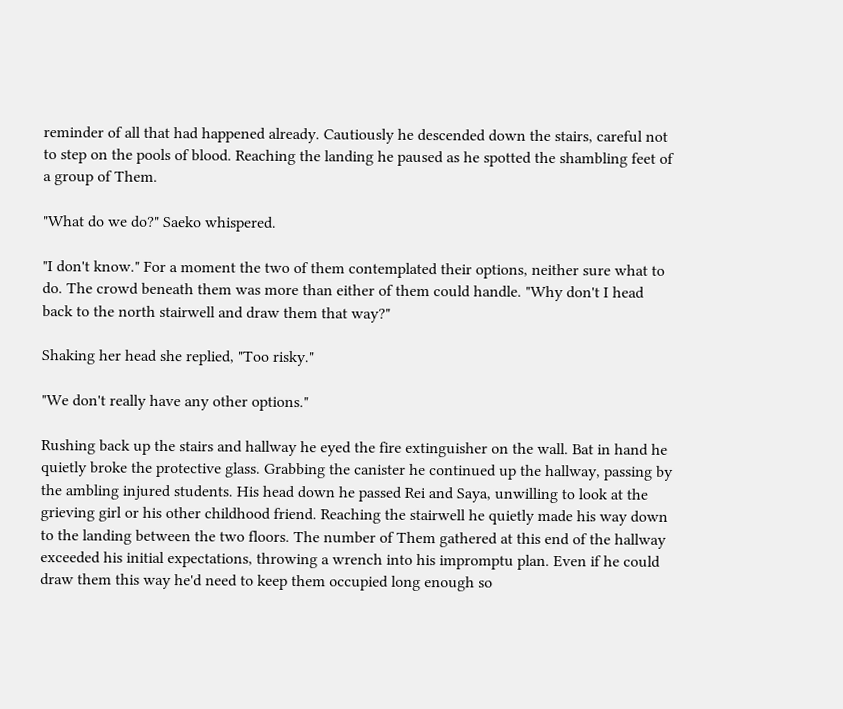reminder of all that had happened already. Cautiously he descended down the stairs, careful not to step on the pools of blood. Reaching the landing he paused as he spotted the shambling feet of a group of Them.

"What do we do?" Saeko whispered.

"I don't know." For a moment the two of them contemplated their options, neither sure what to do. The crowd beneath them was more than either of them could handle. "Why don't I head back to the north stairwell and draw them that way?"

Shaking her head she replied, "Too risky."

"We don't really have any other options."

Rushing back up the stairs and hallway he eyed the fire extinguisher on the wall. Bat in hand he quietly broke the protective glass. Grabbing the canister he continued up the hallway, passing by the ambling injured students. His head down he passed Rei and Saya, unwilling to look at the grieving girl or his other childhood friend. Reaching the stairwell he quietly made his way down to the landing between the two floors. The number of Them gathered at this end of the hallway exceeded his initial expectations, throwing a wrench into his impromptu plan. Even if he could draw them this way he'd need to keep them occupied long enough so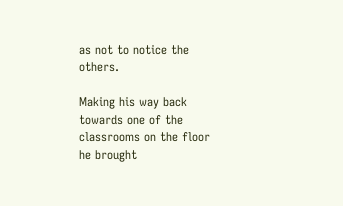as not to notice the others.

Making his way back towards one of the classrooms on the floor he brought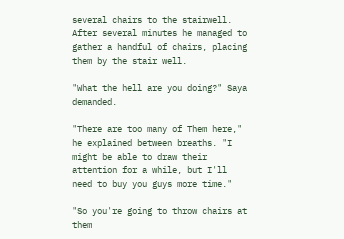several chairs to the stairwell. After several minutes he managed to gather a handful of chairs, placing them by the stair well.

"What the hell are you doing?" Saya demanded.

"There are too many of Them here," he explained between breaths. "I might be able to draw their attention for a while, but I'll need to buy you guys more time."

"So you're going to throw chairs at them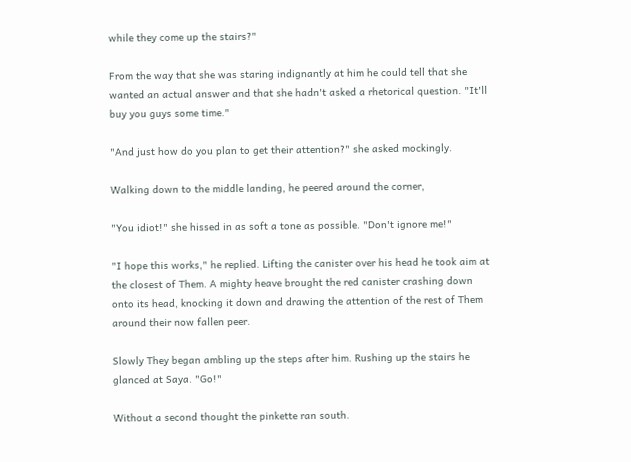while they come up the stairs?"

From the way that she was staring indignantly at him he could tell that she wanted an actual answer and that she hadn't asked a rhetorical question. "It'll buy you guys some time."

"And just how do you plan to get their attention?" she asked mockingly.

Walking down to the middle landing, he peered around the corner,

"You idiot!" she hissed in as soft a tone as possible. "Don't ignore me!"

"I hope this works," he replied. Lifting the canister over his head he took aim at the closest of Them. A mighty heave brought the red canister crashing down onto its head, knocking it down and drawing the attention of the rest of Them around their now fallen peer.

Slowly They began ambling up the steps after him. Rushing up the stairs he glanced at Saya. "Go!"

Without a second thought the pinkette ran south.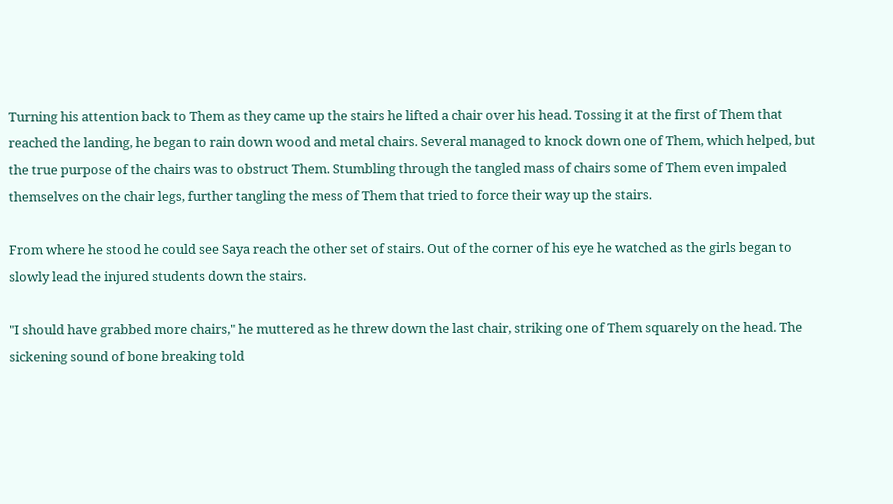Turning his attention back to Them as they came up the stairs he lifted a chair over his head. Tossing it at the first of Them that reached the landing, he began to rain down wood and metal chairs. Several managed to knock down one of Them, which helped, but the true purpose of the chairs was to obstruct Them. Stumbling through the tangled mass of chairs some of Them even impaled themselves on the chair legs, further tangling the mess of Them that tried to force their way up the stairs.

From where he stood he could see Saya reach the other set of stairs. Out of the corner of his eye he watched as the girls began to slowly lead the injured students down the stairs.

"I should have grabbed more chairs," he muttered as he threw down the last chair, striking one of Them squarely on the head. The sickening sound of bone breaking told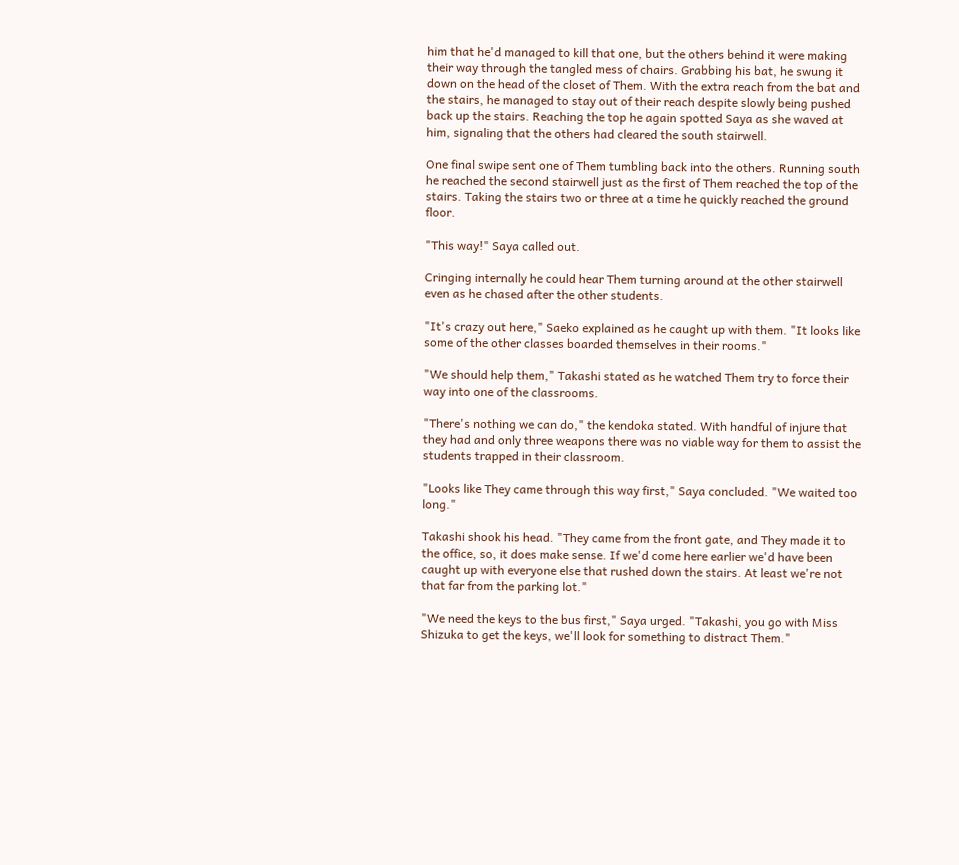him that he'd managed to kill that one, but the others behind it were making their way through the tangled mess of chairs. Grabbing his bat, he swung it down on the head of the closet of Them. With the extra reach from the bat and the stairs, he managed to stay out of their reach despite slowly being pushed back up the stairs. Reaching the top he again spotted Saya as she waved at him, signaling that the others had cleared the south stairwell.

One final swipe sent one of Them tumbling back into the others. Running south he reached the second stairwell just as the first of Them reached the top of the stairs. Taking the stairs two or three at a time he quickly reached the ground floor.

"This way!" Saya called out.

Cringing internally he could hear Them turning around at the other stairwell even as he chased after the other students.

"It's crazy out here," Saeko explained as he caught up with them. "It looks like some of the other classes boarded themselves in their rooms."

"We should help them," Takashi stated as he watched Them try to force their way into one of the classrooms.

"There's nothing we can do," the kendoka stated. With handful of injure that they had and only three weapons there was no viable way for them to assist the students trapped in their classroom.

"Looks like They came through this way first," Saya concluded. "We waited too long."

Takashi shook his head. "They came from the front gate, and They made it to the office, so, it does make sense. If we'd come here earlier we'd have been caught up with everyone else that rushed down the stairs. At least we're not that far from the parking lot."

"We need the keys to the bus first," Saya urged. "Takashi, you go with Miss Shizuka to get the keys, we'll look for something to distract Them."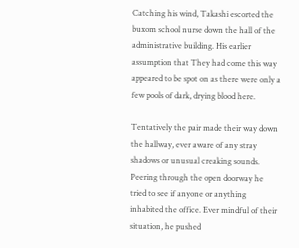Catching his wind, Takashi escorted the buxom school nurse down the hall of the administrative building. His earlier assumption that They had come this way appeared to be spot on as there were only a few pools of dark, drying blood here.

Tentatively the pair made their way down the hallway, ever aware of any stray shadows or unusual creaking sounds. Peering through the open doorway he tried to see if anyone or anything inhabited the office. Ever mindful of their situation, he pushed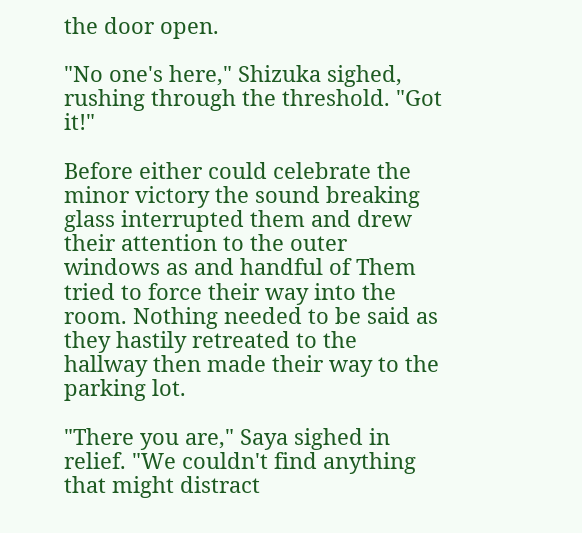the door open.

"No one's here," Shizuka sighed, rushing through the threshold. "Got it!"

Before either could celebrate the minor victory the sound breaking glass interrupted them and drew their attention to the outer windows as and handful of Them tried to force their way into the room. Nothing needed to be said as they hastily retreated to the hallway then made their way to the parking lot.

"There you are," Saya sighed in relief. "We couldn't find anything that might distract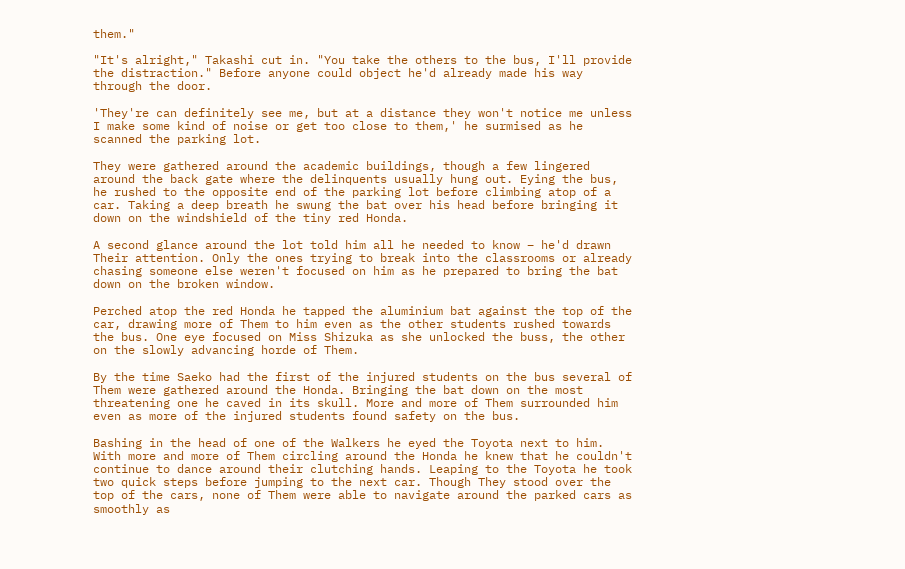them."

"It's alright," Takashi cut in. "You take the others to the bus, I'll provide the distraction." Before anyone could object he'd already made his way through the door.

'They're can definitely see me, but at a distance they won't notice me unless I make some kind of noise or get too close to them,' he surmised as he scanned the parking lot.

They were gathered around the academic buildings, though a few lingered around the back gate where the delinquents usually hung out. Eying the bus, he rushed to the opposite end of the parking lot before climbing atop of a car. Taking a deep breath he swung the bat over his head before bringing it down on the windshield of the tiny red Honda.

A second glance around the lot told him all he needed to know – he'd drawn Their attention. Only the ones trying to break into the classrooms or already chasing someone else weren't focused on him as he prepared to bring the bat down on the broken window.

Perched atop the red Honda he tapped the aluminium bat against the top of the car, drawing more of Them to him even as the other students rushed towards the bus. One eye focused on Miss Shizuka as she unlocked the buss, the other on the slowly advancing horde of Them.

By the time Saeko had the first of the injured students on the bus several of Them were gathered around the Honda. Bringing the bat down on the most threatening one he caved in its skull. More and more of Them surrounded him even as more of the injured students found safety on the bus.

Bashing in the head of one of the Walkers he eyed the Toyota next to him. With more and more of Them circling around the Honda he knew that he couldn't continue to dance around their clutching hands. Leaping to the Toyota he took two quick steps before jumping to the next car. Though They stood over the top of the cars, none of Them were able to navigate around the parked cars as smoothly as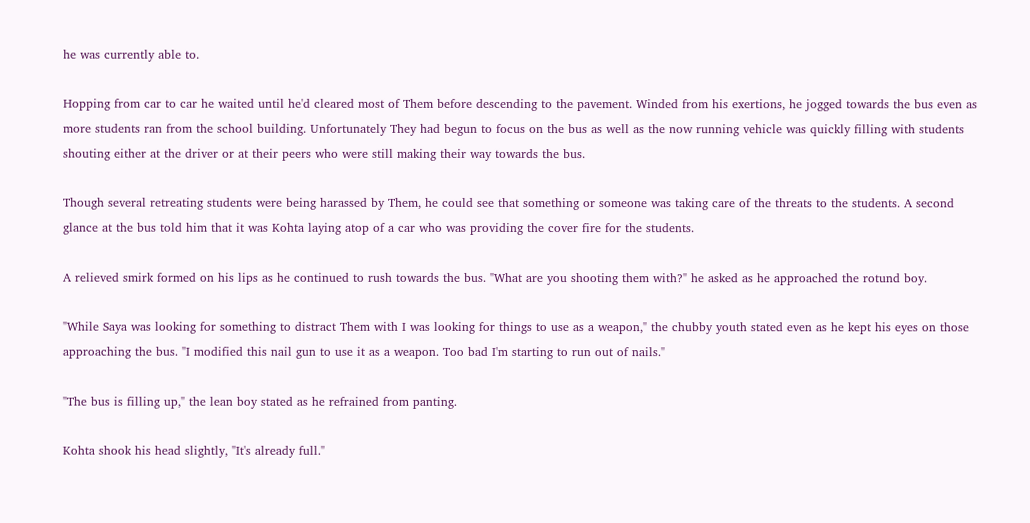he was currently able to.

Hopping from car to car he waited until he'd cleared most of Them before descending to the pavement. Winded from his exertions, he jogged towards the bus even as more students ran from the school building. Unfortunately They had begun to focus on the bus as well as the now running vehicle was quickly filling with students shouting either at the driver or at their peers who were still making their way towards the bus.

Though several retreating students were being harassed by Them, he could see that something or someone was taking care of the threats to the students. A second glance at the bus told him that it was Kohta laying atop of a car who was providing the cover fire for the students.

A relieved smirk formed on his lips as he continued to rush towards the bus. "What are you shooting them with?" he asked as he approached the rotund boy.

"While Saya was looking for something to distract Them with I was looking for things to use as a weapon," the chubby youth stated even as he kept his eyes on those approaching the bus. "I modified this nail gun to use it as a weapon. Too bad I'm starting to run out of nails."

"The bus is filling up," the lean boy stated as he refrained from panting.

Kohta shook his head slightly, "It's already full."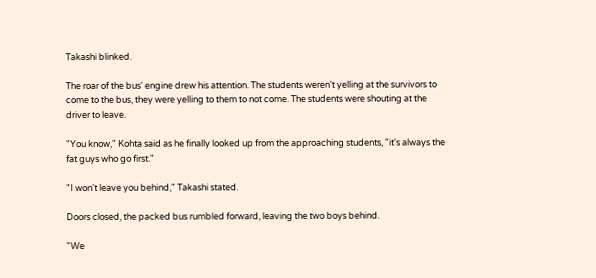Takashi blinked.

The roar of the bus' engine drew his attention. The students weren't yelling at the survivors to come to the bus, they were yelling to them to not come. The students were shouting at the driver to leave.

"You know," Kohta said as he finally looked up from the approaching students, "it's always the fat guys who go first."

"I won't leave you behind," Takashi stated.

Doors closed, the packed bus rumbled forward, leaving the two boys behind.

"We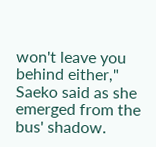won't leave you behind either," Saeko said as she emerged from the bus' shadow.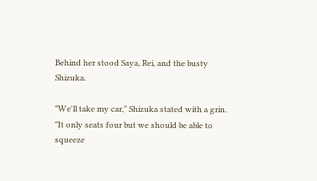Behind her stood Saya, Rei, and the busty Shizuka.

"We'll take my car," Shizuka stated with a grin. "It only seats four but we should be able to squeeze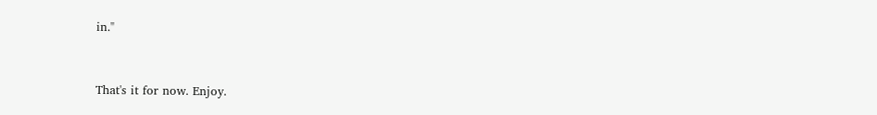in."


That's it for now. Enjoy.